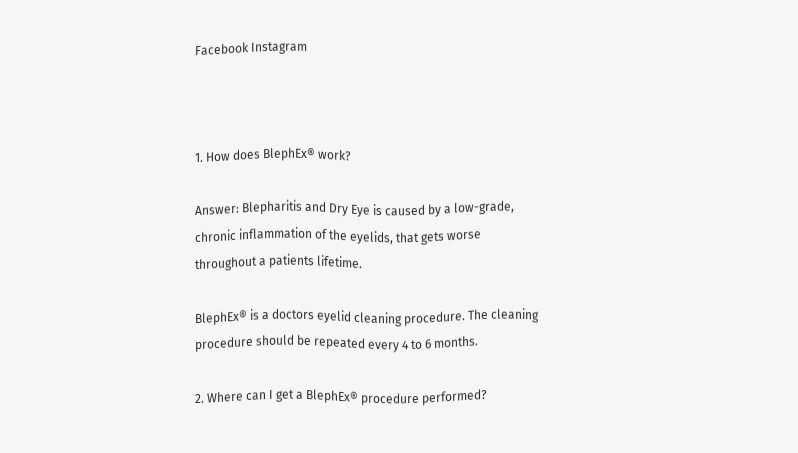Facebook Instagram



1. How does BlephEx® work?

Answer: Blepharitis and Dry Eye is caused by a low-grade, chronic inflammation of the eyelids, that gets worse throughout a patients lifetime.

BlephEx® is a doctors eyelid cleaning procedure. The cleaning procedure should be repeated every 4 to 6 months.

2. Where can I get a BlephEx® procedure performed?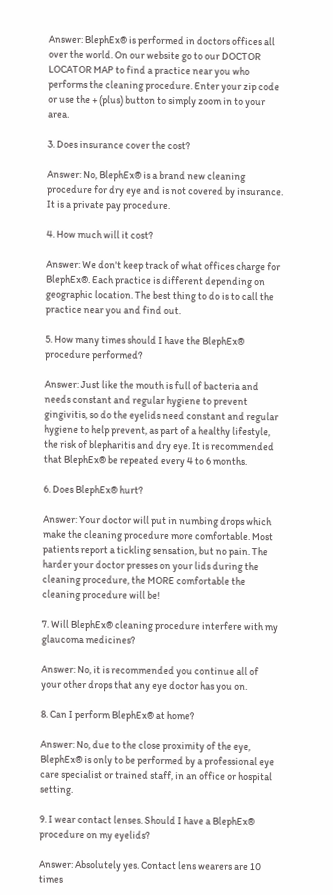Answer: BlephEx® is performed in doctors offices all over the world. On our website go to our DOCTOR LOCATOR MAP to find a practice near you who performs the cleaning procedure. Enter your zip code or use the + (plus) button to simply zoom in to your area.

3. Does insurance cover the cost?

Answer: No, BlephEx® is a brand new cleaning procedure for dry eye and is not covered by insurance. It is a private pay procedure.

4. How much will it cost?

Answer: We don't keep track of what offices charge for BlephEx®. Each practice is different depending on geographic location. The best thing to do is to call the practice near you and find out.

5. How many times should I have the BlephEx® procedure performed?

Answer: Just like the mouth is full of bacteria and needs constant and regular hygiene to prevent gingivitis, so do the eyelids need constant and regular hygiene to help prevent, as part of a healthy lifestyle, the risk of blepharitis and dry eye. It is recommended that BlephEx® be repeated every 4 to 6 months.

6. Does BlephEx® hurt?

Answer: Your doctor will put in numbing drops which make the cleaning procedure more comfortable. Most patients report a tickling sensation, but no pain. The harder your doctor presses on your lids during the cleaning procedure, the MORE comfortable the cleaning procedure will be!

7. Will BlephEx® cleaning procedure interfere with my glaucoma medicines?

Answer: No, it is recommended you continue all of your other drops that any eye doctor has you on.

8. Can I perform BlephEx® at home?

Answer: No, due to the close proximity of the eye, BlephEx® is only to be performed by a professional eye care specialist or trained staff, in an office or hospital setting.

9. I wear contact lenses. Should I have a BlephEx® procedure on my eyelids?

Answer: Absolutely yes. Contact lens wearers are 10 times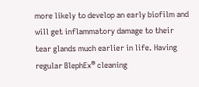more likely to develop an early biofilm and will get inflammatory damage to their tear glands much earlier in life. Having regular BlephEx® cleaning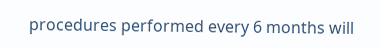procedures performed every 6 months will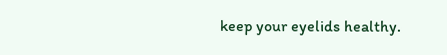keep your eyelids healthy.